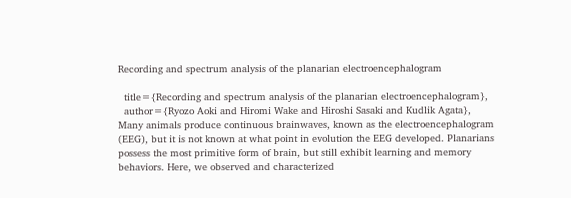Recording and spectrum analysis of the planarian electroencephalogram

  title={Recording and spectrum analysis of the planarian electroencephalogram},
  author={Ryozo Aoki and Hiromi Wake and Hiroshi Sasaki and Kudlik Agata},
Many animals produce continuous brainwaves, known as the electroencephalogram (EEG), but it is not known at what point in evolution the EEG developed. Planarians possess the most primitive form of brain, but still exhibit learning and memory behaviors. Here, we observed and characterized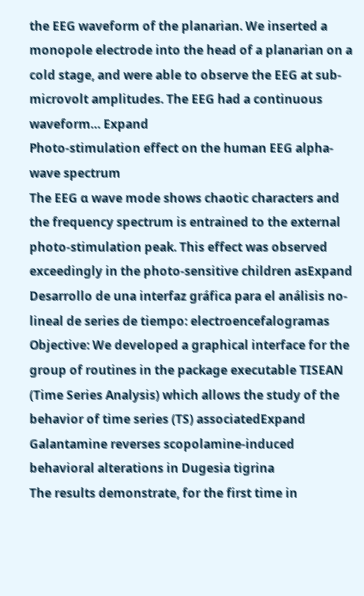the EEG waveform of the planarian. We inserted a monopole electrode into the head of a planarian on a cold stage, and were able to observe the EEG at sub-microvolt amplitudes. The EEG had a continuous waveform… Expand
Photo-stimulation effect on the human EEG alpha-wave spectrum
The EEG α wave mode shows chaotic characters and the frequency spectrum is entrained to the external photo-stimulation peak. This effect was observed exceedingly in the photo-sensitive children asExpand
Desarrollo de una interfaz gráfica para el análisis no-lineal de series de tiempo: electroencefalogramas
Objective: We developed a graphical interface for the group of routines in the package executable TISEAN (Time Series Analysis) which allows the study of the behavior of time series (TS) associatedExpand
Galantamine reverses scopolamine-induced behavioral alterations in Dugesia tigrina
The results demonstrate, for the first time in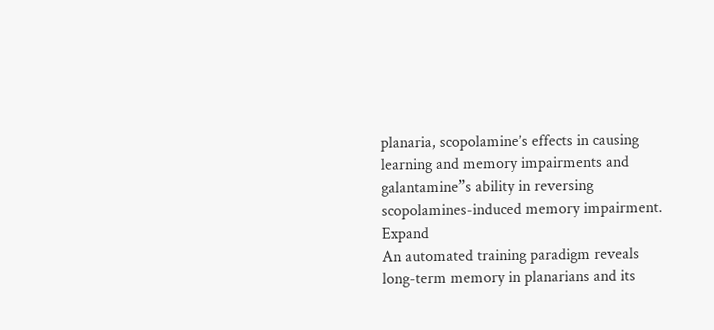planaria, scopolamine’s effects in causing learning and memory impairments and galantamine”s ability in reversing scopolamines-induced memory impairment. Expand
An automated training paradigm reveals long-term memory in planarians and its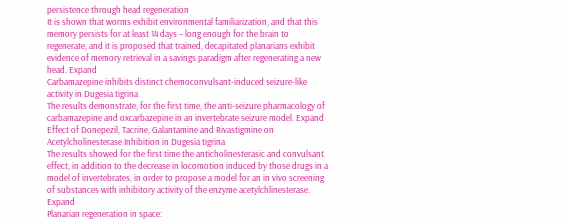persistence through head regeneration
It is shown that worms exhibit environmental familiarization, and that this memory persists for at least 14 days – long enough for the brain to regenerate, and it is proposed that trained, decapitated planarians exhibit evidence of memory retrieval in a savings paradigm after regenerating a new head. Expand
Carbamazepine inhibits distinct chemoconvulsant-induced seizure-like activity in Dugesia tigrina
The results demonstrate, for the first time, the anti-seizure pharmacology of carbamazepine and oxcarbazepine in an invertebrate seizure model. Expand
Effect of Donepezil, Tacrine, Galantamine and Rivastigmine on Acetylcholinesterase Inhibition in Dugesia tigrina
The results showed for the first time the anticholinesterasic and convulsant effect, in addition to the decrease in locomotion induced by those drugs in a model of invertebrates, in order to propose a model for an in vivo screening of substances with inhibitory activity of the enzyme acetylchlinesterase. Expand
Planarian regeneration in space: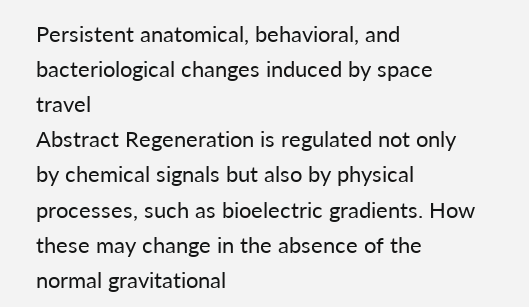Persistent anatomical, behavioral, and bacteriological changes induced by space travel
Abstract Regeneration is regulated not only by chemical signals but also by physical processes, such as bioelectric gradients. How these may change in the absence of the normal gravitational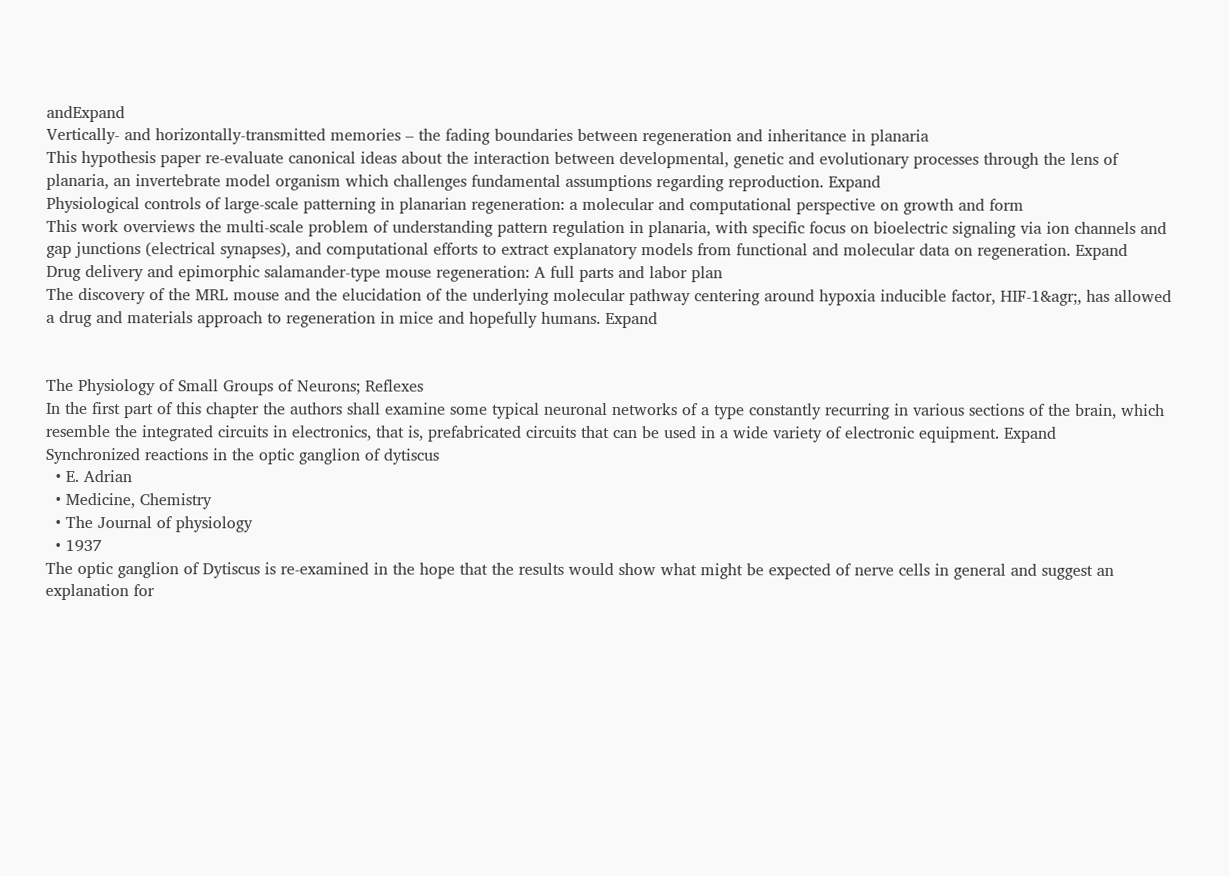andExpand
Vertically- and horizontally-transmitted memories – the fading boundaries between regeneration and inheritance in planaria
This hypothesis paper re-evaluate canonical ideas about the interaction between developmental, genetic and evolutionary processes through the lens of planaria, an invertebrate model organism which challenges fundamental assumptions regarding reproduction. Expand
Physiological controls of large‐scale patterning in planarian regeneration: a molecular and computational perspective on growth and form
This work overviews the multi‐scale problem of understanding pattern regulation in planaria, with specific focus on bioelectric signaling via ion channels and gap junctions (electrical synapses), and computational efforts to extract explanatory models from functional and molecular data on regeneration. Expand
Drug delivery and epimorphic salamander‐type mouse regeneration: A full parts and labor plan
The discovery of the MRL mouse and the elucidation of the underlying molecular pathway centering around hypoxia inducible factor, HIF‐1&agr;, has allowed a drug and materials approach to regeneration in mice and hopefully humans. Expand


The Physiology of Small Groups of Neurons; Reflexes
In the first part of this chapter the authors shall examine some typical neuronal networks of a type constantly recurring in various sections of the brain, which resemble the integrated circuits in electronics, that is, prefabricated circuits that can be used in a wide variety of electronic equipment. Expand
Synchronized reactions in the optic ganglion of dytiscus
  • E. Adrian
  • Medicine, Chemistry
  • The Journal of physiology
  • 1937
The optic ganglion of Dytiscus is re-examined in the hope that the results would show what might be expected of nerve cells in general and suggest an explanation for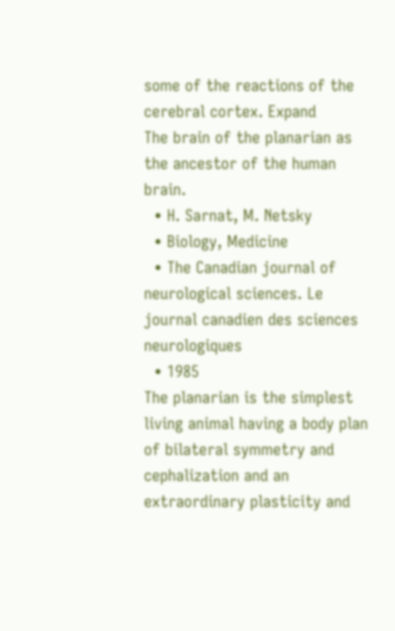some of the reactions of the cerebral cortex. Expand
The brain of the planarian as the ancestor of the human brain.
  • H. Sarnat, M. Netsky
  • Biology, Medicine
  • The Canadian journal of neurological sciences. Le journal canadien des sciences neurologiques
  • 1985
The planarian is the simplest living animal having a body plan of bilateral symmetry and cephalization and an extraordinary plasticity and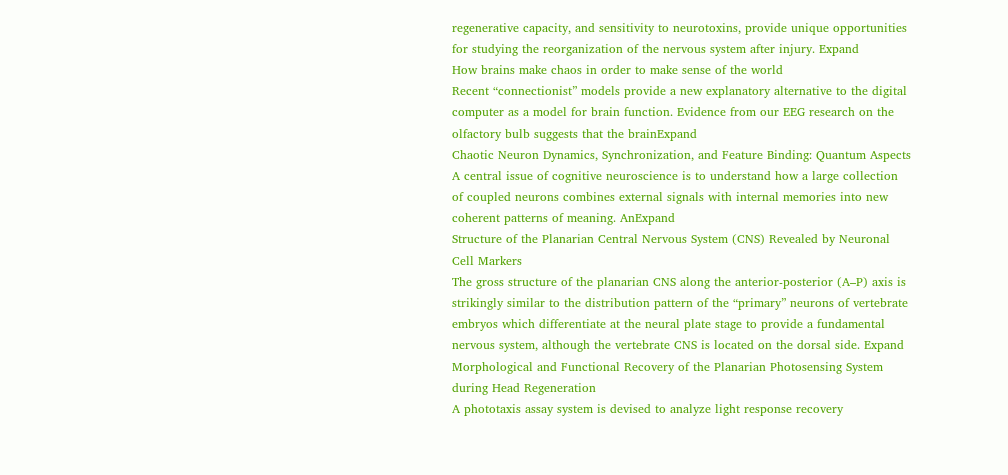regenerative capacity, and sensitivity to neurotoxins, provide unique opportunities for studying the reorganization of the nervous system after injury. Expand
How brains make chaos in order to make sense of the world
Recent “connectionist” models provide a new explanatory alternative to the digital computer as a model for brain function. Evidence from our EEG research on the olfactory bulb suggests that the brainExpand
Chaotic Neuron Dynamics, Synchronization, and Feature Binding: Quantum Aspects
A central issue of cognitive neuroscience is to understand how a large collection of coupled neurons combines external signals with internal memories into new coherent patterns of meaning. AnExpand
Structure of the Planarian Central Nervous System (CNS) Revealed by Neuronal Cell Markers
The gross structure of the planarian CNS along the anterior-posterior (A–P) axis is strikingly similar to the distribution pattern of the “primary” neurons of vertebrate embryos which differentiate at the neural plate stage to provide a fundamental nervous system, although the vertebrate CNS is located on the dorsal side. Expand
Morphological and Functional Recovery of the Planarian Photosensing System during Head Regeneration
A phototaxis assay system is devised to analyze light response recovery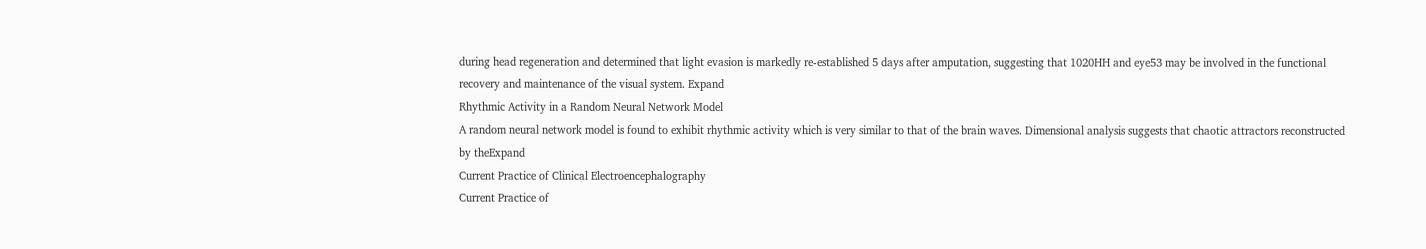during head regeneration and determined that light evasion is markedly re-established 5 days after amputation, suggesting that 1020HH and eye53 may be involved in the functional recovery and maintenance of the visual system. Expand
Rhythmic Activity in a Random Neural Network Model
A random neural network model is found to exhibit rhythmic activity which is very similar to that of the brain waves. Dimensional analysis suggests that chaotic attractors reconstructed by theExpand
Current Practice of Clinical Electroencephalography
Current Practice of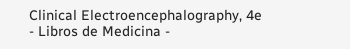Clinical Electroencephalography, 4e - Libros de Medicina -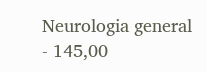Neurologia general - 145,00